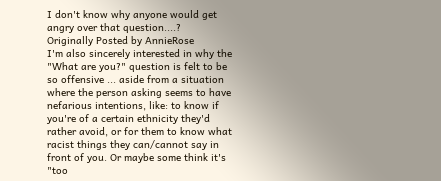I don't know why anyone would get angry over that question....?
Originally Posted by AnnieRose
I'm also sincerely interested in why the "What are you?" question is felt to be so offensive ... aside from a situation where the person asking seems to have nefarious intentions, like: to know if you're of a certain ethnicity they'd rather avoid, or for them to know what racist things they can/cannot say in front of you. Or maybe some think it's "too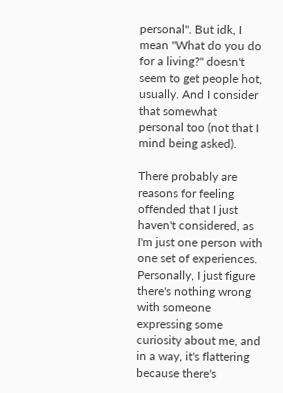personal". But idk, I mean "What do you do for a living?" doesn't seem to get people hot, usually. And I consider that somewhat personal too (not that I mind being asked).

There probably are reasons for feeling offended that I just haven't considered, as I'm just one person with one set of experiences. Personally, I just figure there's nothing wrong with someone expressing some curiosity about me, and in a way, it's flattering because there's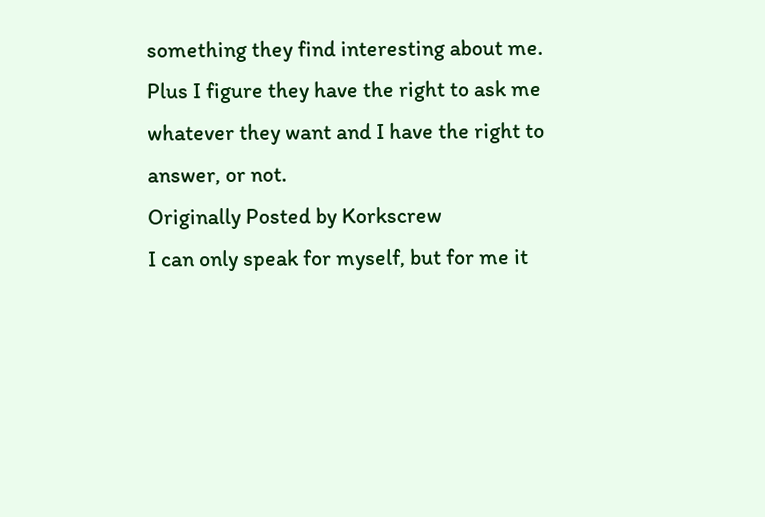something they find interesting about me. Plus I figure they have the right to ask me whatever they want and I have the right to answer, or not.
Originally Posted by Korkscrew
I can only speak for myself, but for me it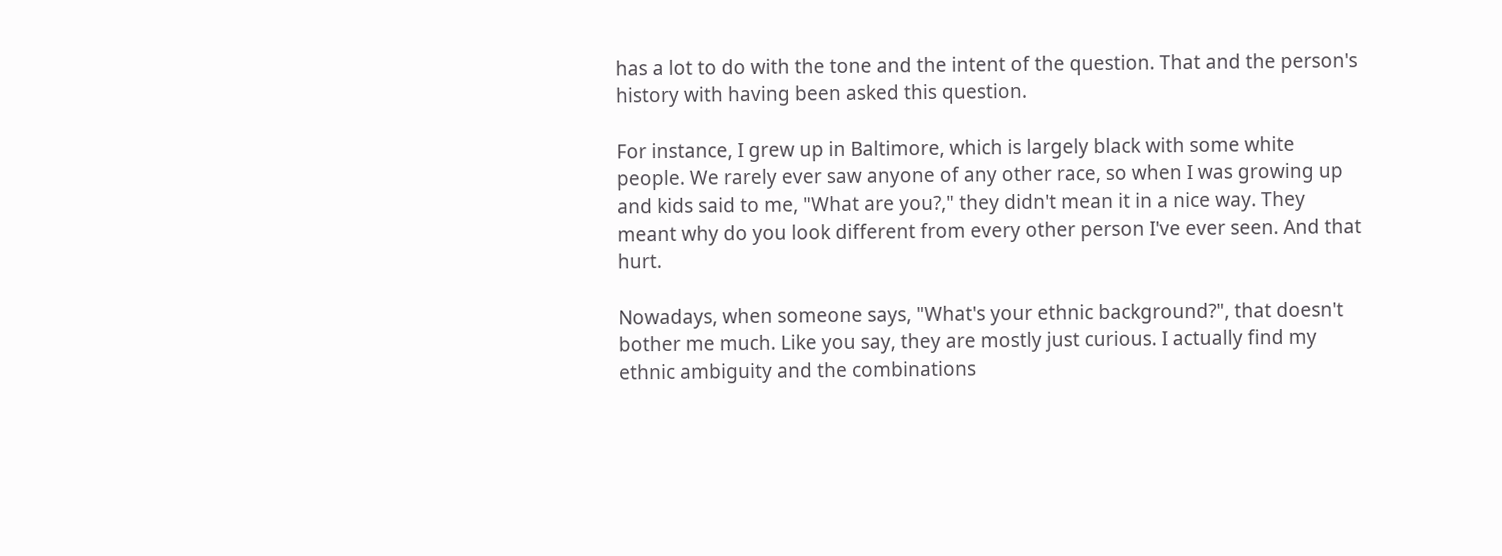has a lot to do with the tone and the intent of the question. That and the person's history with having been asked this question.

For instance, I grew up in Baltimore, which is largely black with some white people. We rarely ever saw anyone of any other race, so when I was growing up and kids said to me, "What are you?," they didn't mean it in a nice way. They meant why do you look different from every other person I've ever seen. And that hurt.

Nowadays, when someone says, "What's your ethnic background?", that doesn't bother me much. Like you say, they are mostly just curious. I actually find my ethnic ambiguity and the combinations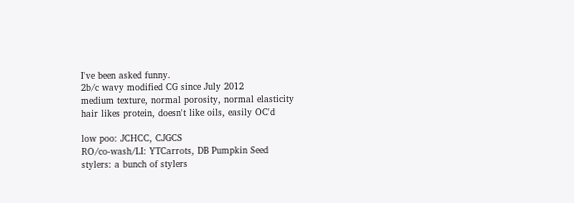I've been asked funny.
2b/c wavy modified CG since July 2012
medium texture, normal porosity, normal elasticity
hair likes protein, doesn't like oils, easily OC'd

low poo: JCHCC, CJGCS
RO/co-wash/LI: YTCarrots, DB Pumpkin Seed
stylers: a bunch of stylers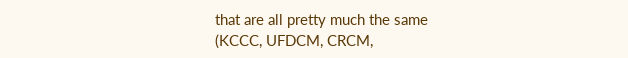that are all pretty much the same (KCCC, UFDCM, CRCM,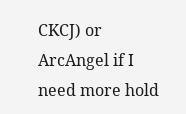CKCJ) or ArcAngel if I need more hold